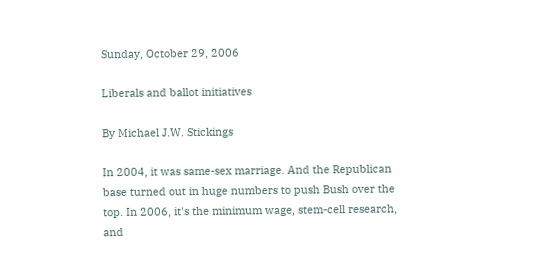Sunday, October 29, 2006

Liberals and ballot initiatives

By Michael J.W. Stickings

In 2004, it was same-sex marriage. And the Republican base turned out in huge numbers to push Bush over the top. In 2006, it's the minimum wage, stem-cell research, and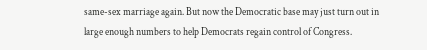same-sex marriage again. But now the Democratic base may just turn out in large enough numbers to help Democrats regain control of Congress.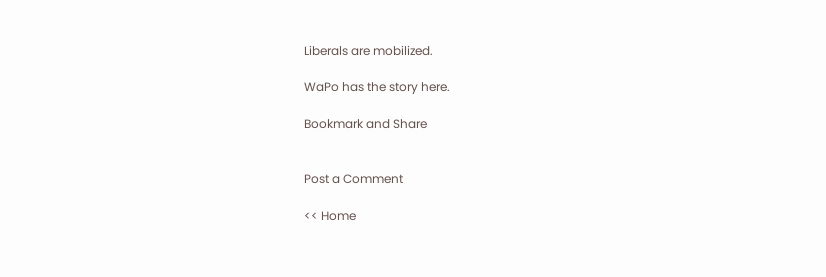Liberals are mobilized.

WaPo has the story here.

Bookmark and Share


Post a Comment

<< Home